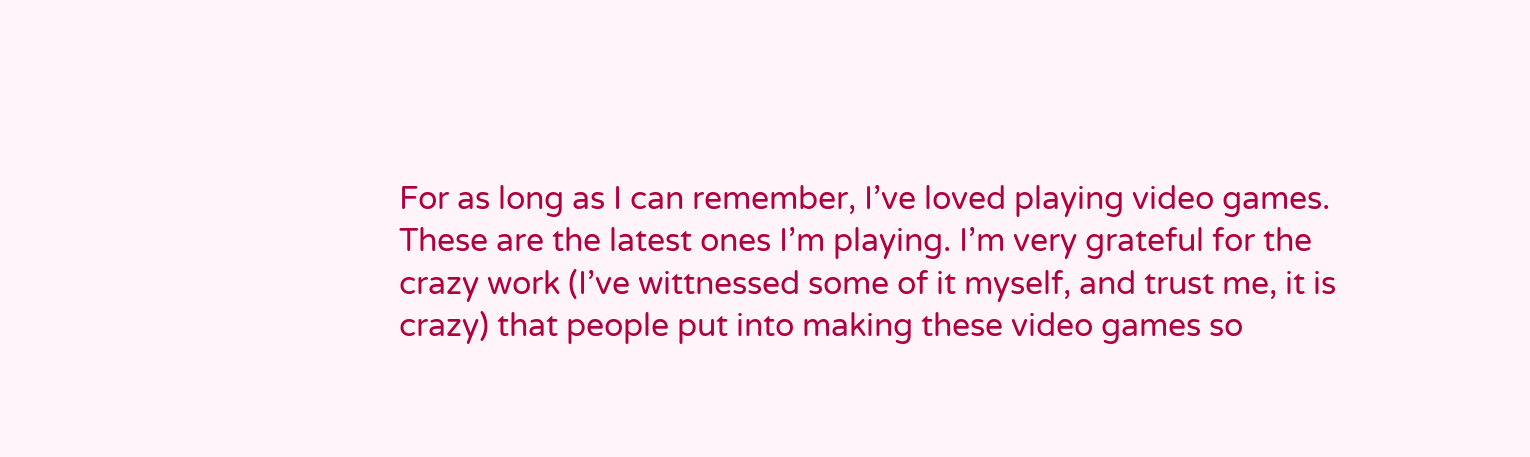For as long as I can remember, I’ve loved playing video games. These are the latest ones I’m playing. I’m very grateful for the crazy work (I’ve wittnessed some of it myself, and trust me, it is crazy) that people put into making these video games so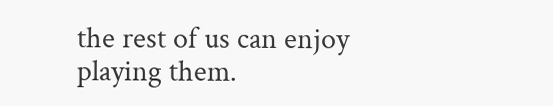the rest of us can enjoy playing them.